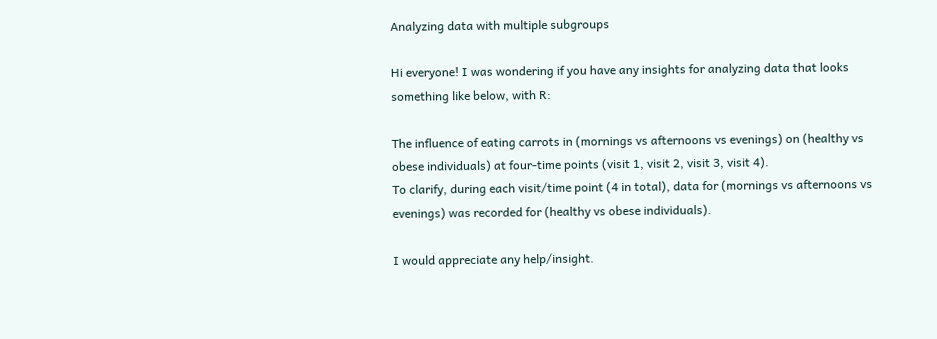Analyzing data with multiple subgroups

Hi everyone! I was wondering if you have any insights for analyzing data that looks something like below, with R:

The influence of eating carrots in (mornings vs afternoons vs evenings) on (healthy vs obese individuals) at four-time points (visit 1, visit 2, visit 3, visit 4).
To clarify, during each visit/time point (4 in total), data for (mornings vs afternoons vs evenings) was recorded for (healthy vs obese individuals).

I would appreciate any help/insight.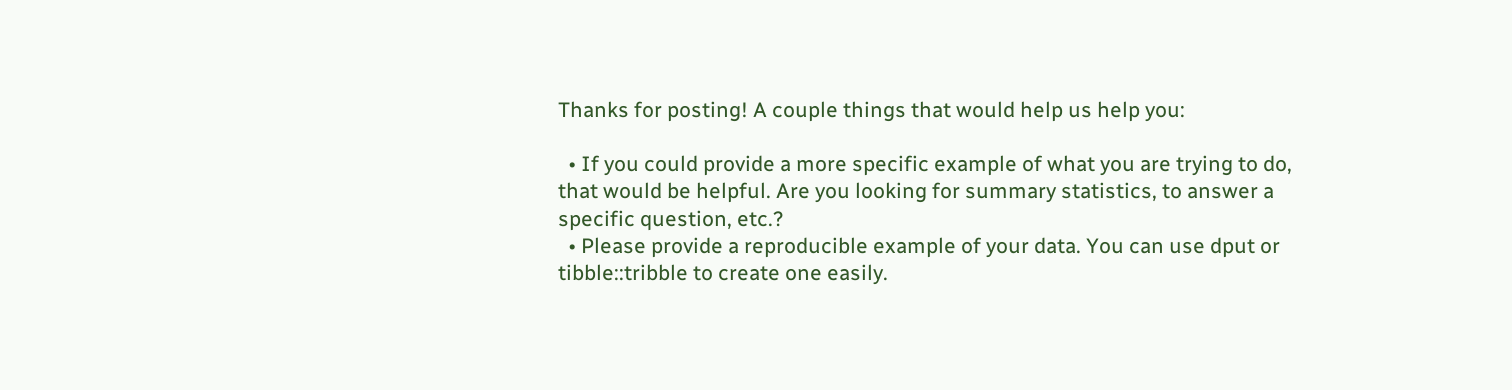Thanks for posting! A couple things that would help us help you:

  • If you could provide a more specific example of what you are trying to do, that would be helpful. Are you looking for summary statistics, to answer a specific question, etc.?
  • Please provide a reproducible example of your data. You can use dput or tibble::tribble to create one easily.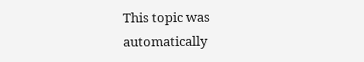This topic was automatically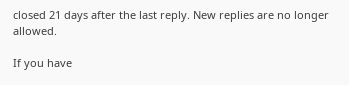closed 21 days after the last reply. New replies are no longer allowed.

If you have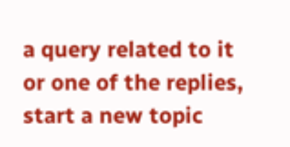a query related to it or one of the replies, start a new topic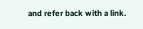and refer back with a link.